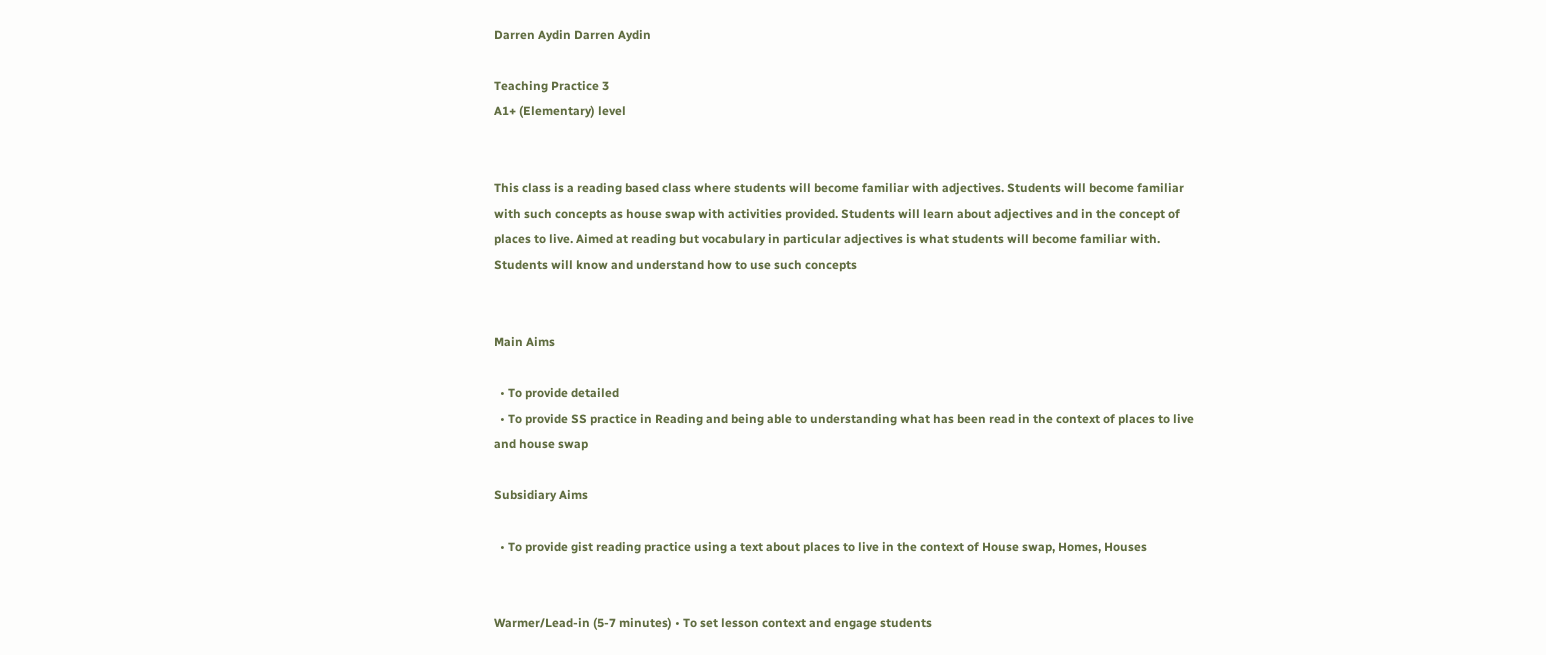Darren Aydin Darren Aydin

Teaching Practice 3
A1+ (Elementary) level


This class is a reading based class where students will become familiar with adjectives. Students will become familiar with such concepts as house swap with activities provided. Students will learn about adjectives and in the concept of places to live. Aimed at reading but vocabulary in particular adjectives is what students will become familiar with. Students will know and understand how to use such concepts


Main Aims

  • To provide detailed
  • To provide SS practice in Reading and being able to understanding what has been read in the context of places to live and house swap

Subsidiary Aims

  • To provide gist reading practice using a text about places to live in the context of House swap, Homes, Houses


Warmer/Lead-in (5-7 minutes) • To set lesson context and engage students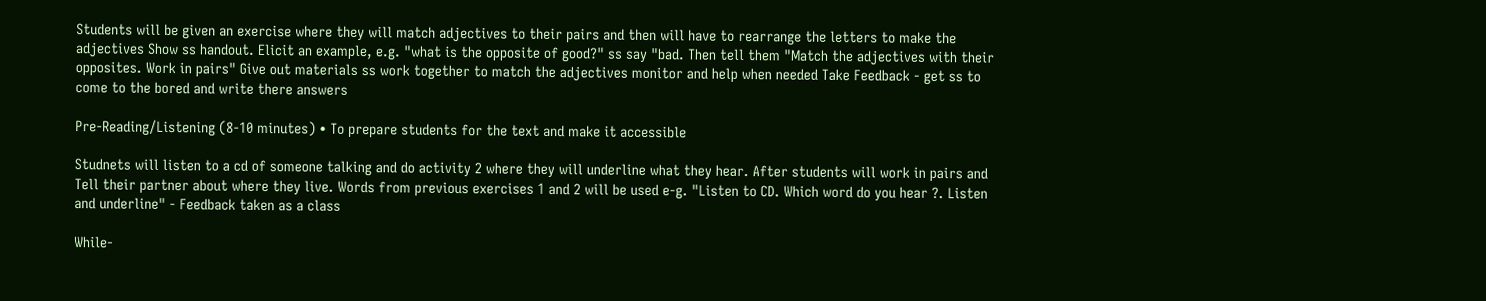Students will be given an exercise where they will match adjectives to their pairs and then will have to rearrange the letters to make the adjectives Show ss handout. Elicit an example, e.g. "what is the opposite of good?" ss say "bad. Then tell them "Match the adjectives with their opposites. Work in pairs" Give out materials ss work together to match the adjectives monitor and help when needed Take Feedback - get ss to come to the bored and write there answers

Pre-Reading/Listening (8-10 minutes) • To prepare students for the text and make it accessible

Studnets will listen to a cd of someone talking and do activity 2 where they will underline what they hear. After students will work in pairs and Tell their partner about where they live. Words from previous exercises 1 and 2 will be used e-g. "Listen to CD. Which word do you hear ?. Listen and underline" - Feedback taken as a class

While-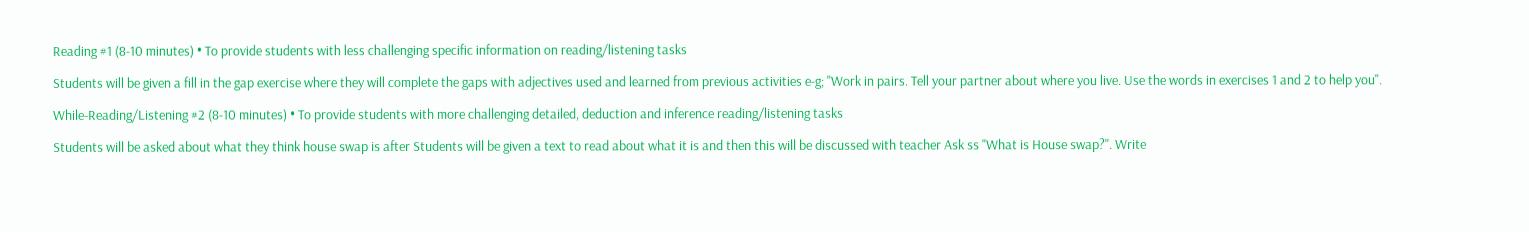Reading #1 (8-10 minutes) • To provide students with less challenging specific information on reading/listening tasks

Students will be given a fill in the gap exercise where they will complete the gaps with adjectives used and learned from previous activities e-g; "Work in pairs. Tell your partner about where you live. Use the words in exercises 1 and 2 to help you".

While-Reading/Listening #2 (8-10 minutes) • To provide students with more challenging detailed, deduction and inference reading/listening tasks

Students will be asked about what they think house swap is after Students will be given a text to read about what it is and then this will be discussed with teacher Ask ss "What is House swap?". Write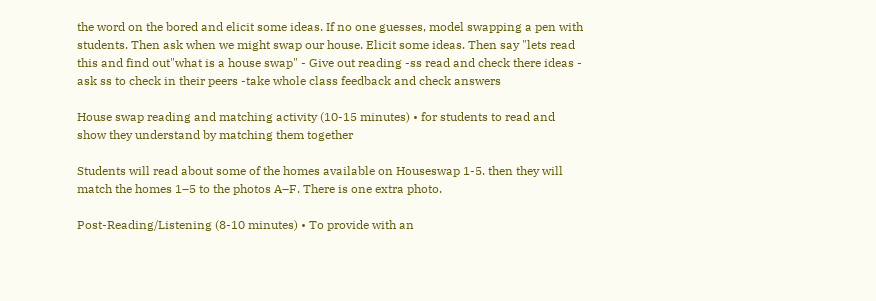the word on the bored and elicit some ideas. If no one guesses, model swapping a pen with students. Then ask when we might swap our house. Elicit some ideas. Then say "lets read this and find out"what is a house swap" - Give out reading -ss read and check there ideas - ask ss to check in their peers -take whole class feedback and check answers

House swap reading and matching activity (10-15 minutes) • for students to read and show they understand by matching them together

Students will read about some of the homes available on Houseswap 1-5. then they will match the homes 1–5 to the photos A–F. There is one extra photo.

Post-Reading/Listening (8-10 minutes) • To provide with an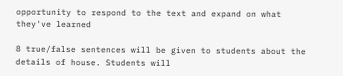opportunity to respond to the text and expand on what they've learned

8 true/false sentences will be given to students about the details of house. Students will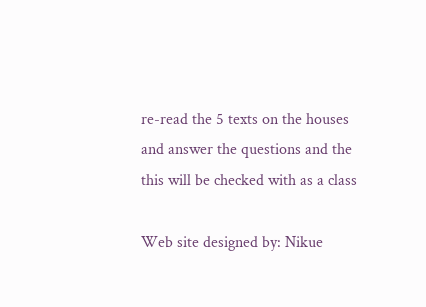re-read the 5 texts on the houses and answer the questions and the this will be checked with as a class

Web site designed by: Nikue